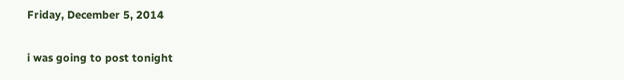Friday, December 5, 2014

i was going to post tonight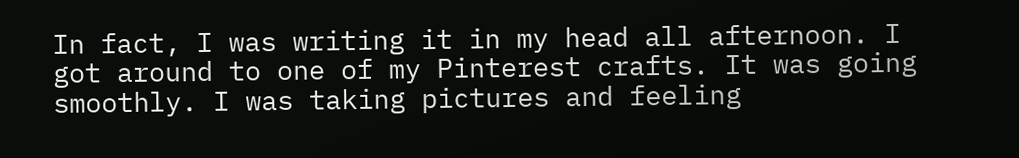In fact, I was writing it in my head all afternoon. I got around to one of my Pinterest crafts. It was going smoothly. I was taking pictures and feeling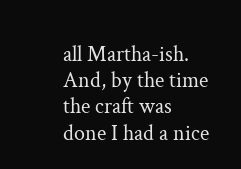all Martha-ish. And, by the time the craft was done I had a nice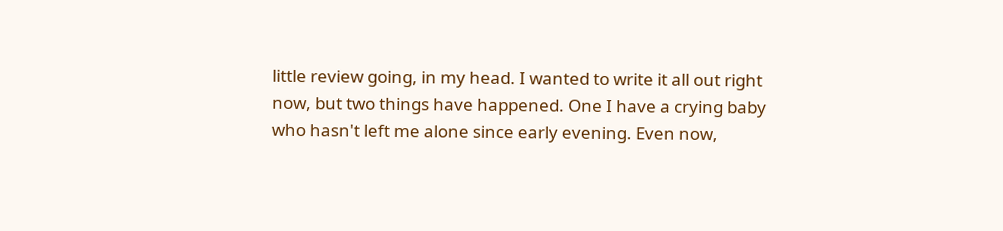little review going, in my head. I wanted to write it all out right now, but two things have happened. One I have a crying baby who hasn't left me alone since early evening. Even now,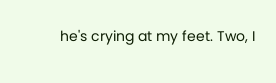he's crying at my feet. Two, I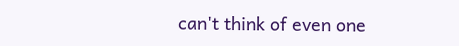can't think of even one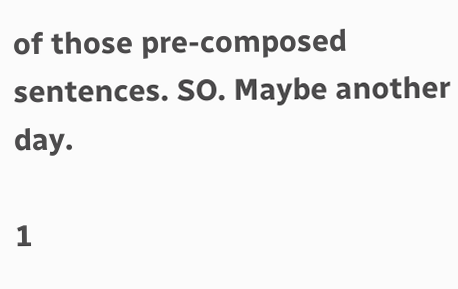of those pre-composed sentences. SO. Maybe another day.

1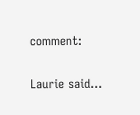comment:

Laurie said...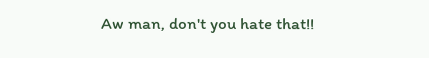Aw man, don't you hate that!!